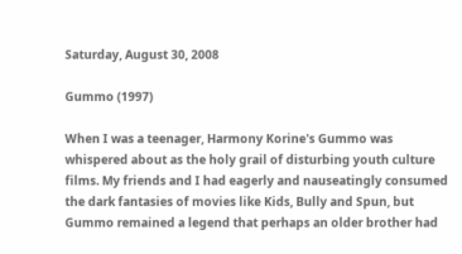Saturday, August 30, 2008

Gummo (1997)

When I was a teenager, Harmony Korine's Gummo was whispered about as the holy grail of disturbing youth culture films. My friends and I had eagerly and nauseatingly consumed the dark fantasies of movies like Kids, Bully and Spun, but Gummo remained a legend that perhaps an older brother had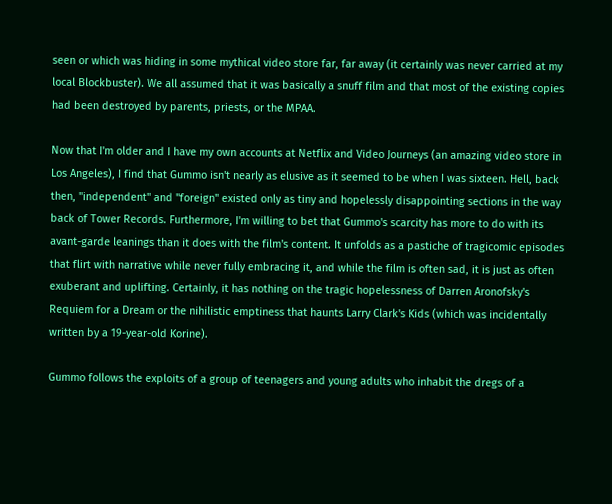seen or which was hiding in some mythical video store far, far away (it certainly was never carried at my local Blockbuster). We all assumed that it was basically a snuff film and that most of the existing copies had been destroyed by parents, priests, or the MPAA.

Now that I'm older and I have my own accounts at Netflix and Video Journeys (an amazing video store in Los Angeles), I find that Gummo isn't nearly as elusive as it seemed to be when I was sixteen. Hell, back then, "independent" and "foreign" existed only as tiny and hopelessly disappointing sections in the way back of Tower Records. Furthermore, I'm willing to bet that Gummo's scarcity has more to do with its avant-garde leanings than it does with the film's content. It unfolds as a pastiche of tragicomic episodes that flirt with narrative while never fully embracing it, and while the film is often sad, it is just as often exuberant and uplifting. Certainly, it has nothing on the tragic hopelessness of Darren Aronofsky's Requiem for a Dream or the nihilistic emptiness that haunts Larry Clark's Kids (which was incidentally written by a 19-year-old Korine).

Gummo follows the exploits of a group of teenagers and young adults who inhabit the dregs of a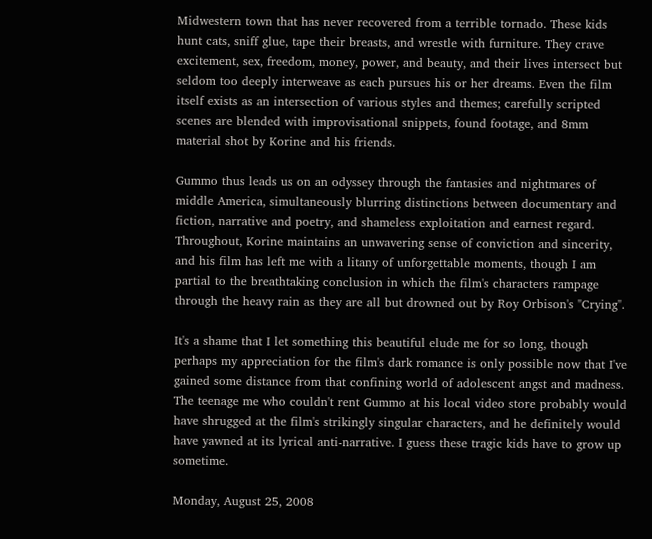Midwestern town that has never recovered from a terrible tornado. These kids hunt cats, sniff glue, tape their breasts, and wrestle with furniture. They crave excitement, sex, freedom, money, power, and beauty, and their lives intersect but seldom too deeply interweave as each pursues his or her dreams. Even the film itself exists as an intersection of various styles and themes; carefully scripted scenes are blended with improvisational snippets, found footage, and 8mm material shot by Korine and his friends.

Gummo thus leads us on an odyssey through the fantasies and nightmares of middle America, simultaneously blurring distinctions between documentary and fiction, narrative and poetry, and shameless exploitation and earnest regard. Throughout, Korine maintains an unwavering sense of conviction and sincerity, and his film has left me with a litany of unforgettable moments, though I am partial to the breathtaking conclusion in which the film's characters rampage through the heavy rain as they are all but drowned out by Roy Orbison's "Crying".

It's a shame that I let something this beautiful elude me for so long, though perhaps my appreciation for the film's dark romance is only possible now that I've gained some distance from that confining world of adolescent angst and madness. The teenage me who couldn't rent Gummo at his local video store probably would have shrugged at the film's strikingly singular characters, and he definitely would have yawned at its lyrical anti-narrative. I guess these tragic kids have to grow up sometime.

Monday, August 25, 2008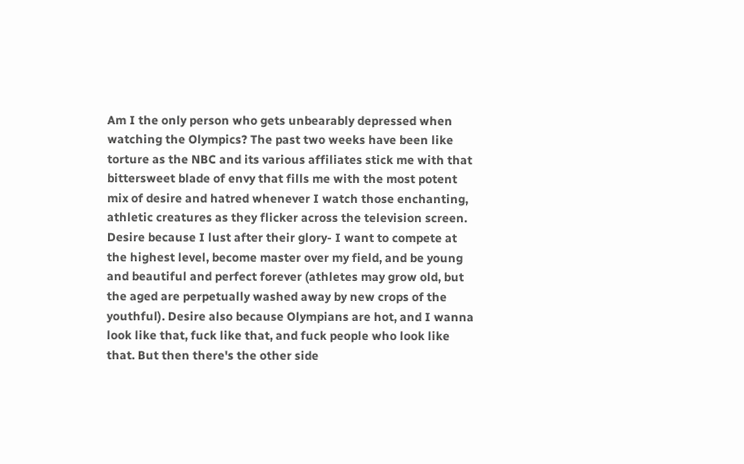Am I the only person who gets unbearably depressed when watching the Olympics? The past two weeks have been like torture as the NBC and its various affiliates stick me with that bittersweet blade of envy that fills me with the most potent mix of desire and hatred whenever I watch those enchanting, athletic creatures as they flicker across the television screen. Desire because I lust after their glory- I want to compete at the highest level, become master over my field, and be young and beautiful and perfect forever (athletes may grow old, but the aged are perpetually washed away by new crops of the youthful). Desire also because Olympians are hot, and I wanna look like that, fuck like that, and fuck people who look like that. But then there's the other side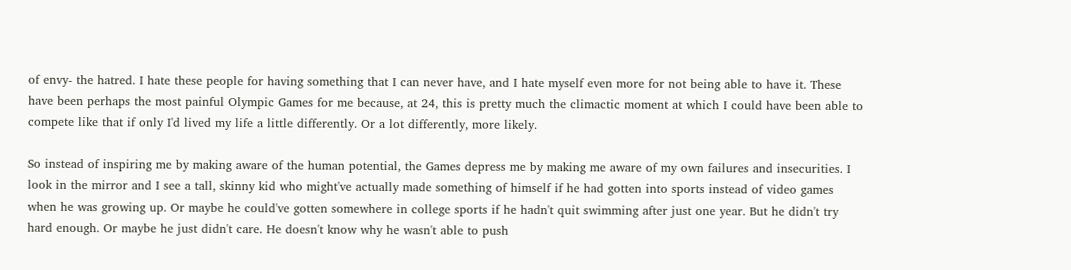of envy- the hatred. I hate these people for having something that I can never have, and I hate myself even more for not being able to have it. These have been perhaps the most painful Olympic Games for me because, at 24, this is pretty much the climactic moment at which I could have been able to compete like that if only I'd lived my life a little differently. Or a lot differently, more likely.

So instead of inspiring me by making aware of the human potential, the Games depress me by making me aware of my own failures and insecurities. I look in the mirror and I see a tall, skinny kid who might've actually made something of himself if he had gotten into sports instead of video games when he was growing up. Or maybe he could've gotten somewhere in college sports if he hadn't quit swimming after just one year. But he didn't try hard enough. Or maybe he just didn't care. He doesn't know why he wasn't able to push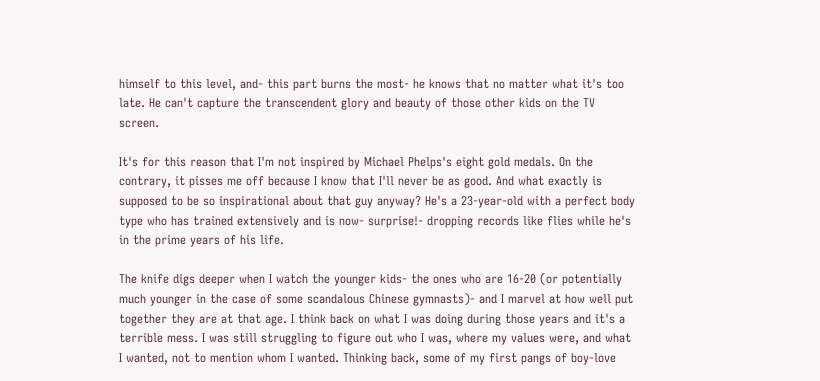himself to this level, and- this part burns the most- he knows that no matter what it's too late. He can't capture the transcendent glory and beauty of those other kids on the TV screen.

It's for this reason that I'm not inspired by Michael Phelps's eight gold medals. On the contrary, it pisses me off because I know that I'll never be as good. And what exactly is supposed to be so inspirational about that guy anyway? He's a 23-year-old with a perfect body type who has trained extensively and is now- surprise!- dropping records like flies while he's in the prime years of his life.

The knife digs deeper when I watch the younger kids- the ones who are 16-20 (or potentially much younger in the case of some scandalous Chinese gymnasts)- and I marvel at how well put together they are at that age. I think back on what I was doing during those years and it's a terrible mess. I was still struggling to figure out who I was, where my values were, and what I wanted, not to mention whom I wanted. Thinking back, some of my first pangs of boy-love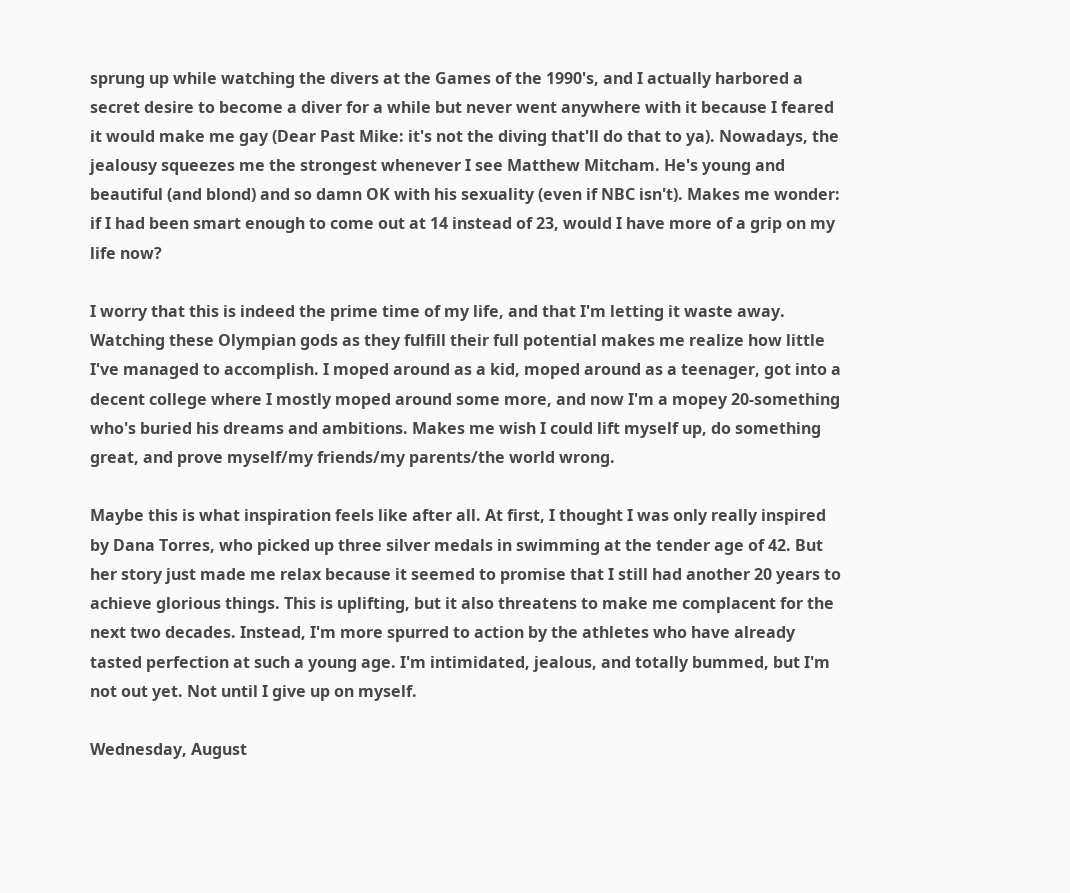sprung up while watching the divers at the Games of the 1990's, and I actually harbored a secret desire to become a diver for a while but never went anywhere with it because I feared it would make me gay (Dear Past Mike: it's not the diving that'll do that to ya). Nowadays, the jealousy squeezes me the strongest whenever I see Matthew Mitcham. He's young and beautiful (and blond) and so damn OK with his sexuality (even if NBC isn't). Makes me wonder: if I had been smart enough to come out at 14 instead of 23, would I have more of a grip on my life now?

I worry that this is indeed the prime time of my life, and that I'm letting it waste away. Watching these Olympian gods as they fulfill their full potential makes me realize how little I've managed to accomplish. I moped around as a kid, moped around as a teenager, got into a decent college where I mostly moped around some more, and now I'm a mopey 20-something who's buried his dreams and ambitions. Makes me wish I could lift myself up, do something great, and prove myself/my friends/my parents/the world wrong.

Maybe this is what inspiration feels like after all. At first, I thought I was only really inspired by Dana Torres, who picked up three silver medals in swimming at the tender age of 42. But her story just made me relax because it seemed to promise that I still had another 20 years to achieve glorious things. This is uplifting, but it also threatens to make me complacent for the next two decades. Instead, I'm more spurred to action by the athletes who have already tasted perfection at such a young age. I'm intimidated, jealous, and totally bummed, but I'm not out yet. Not until I give up on myself.

Wednesday, August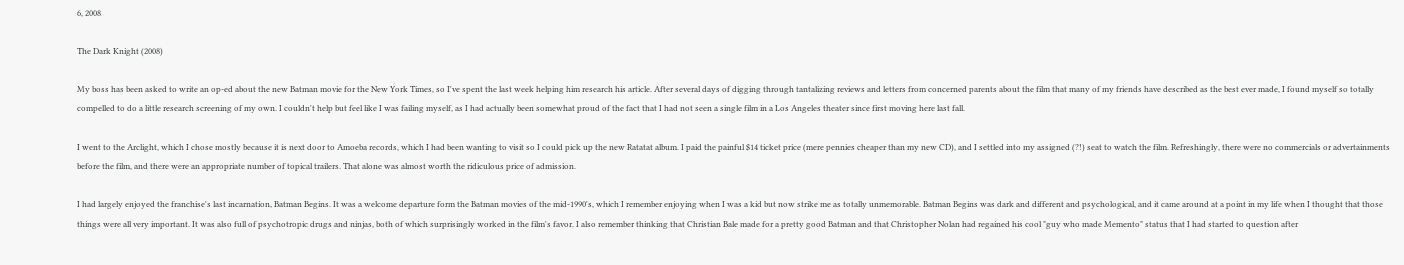6, 2008

The Dark Knight (2008)

My boss has been asked to write an op-ed about the new Batman movie for the New York Times, so I've spent the last week helping him research his article. After several days of digging through tantalizing reviews and letters from concerned parents about the film that many of my friends have described as the best ever made, I found myself so totally compelled to do a little research screening of my own. I couldn't help but feel like I was failing myself, as I had actually been somewhat proud of the fact that I had not seen a single film in a Los Angeles theater since first moving here last fall.

I went to the Arclight, which I chose mostly because it is next door to Amoeba records, which I had been wanting to visit so I could pick up the new Ratatat album. I paid the painful $14 ticket price (mere pennies cheaper than my new CD), and I settled into my assigned (?!) seat to watch the film. Refreshingly, there were no commercials or advertainments before the film, and there were an appropriate number of topical trailers. That alone was almost worth the ridiculous price of admission.

I had largely enjoyed the franchise's last incarnation, Batman Begins. It was a welcome departure form the Batman movies of the mid-1990's, which I remember enjoying when I was a kid but now strike me as totally unmemorable. Batman Begins was dark and different and psychological, and it came around at a point in my life when I thought that those things were all very important. It was also full of psychotropic drugs and ninjas, both of which surprisingly worked in the film's favor. I also remember thinking that Christian Bale made for a pretty good Batman and that Christopher Nolan had regained his cool "guy who made Memento" status that I had started to question after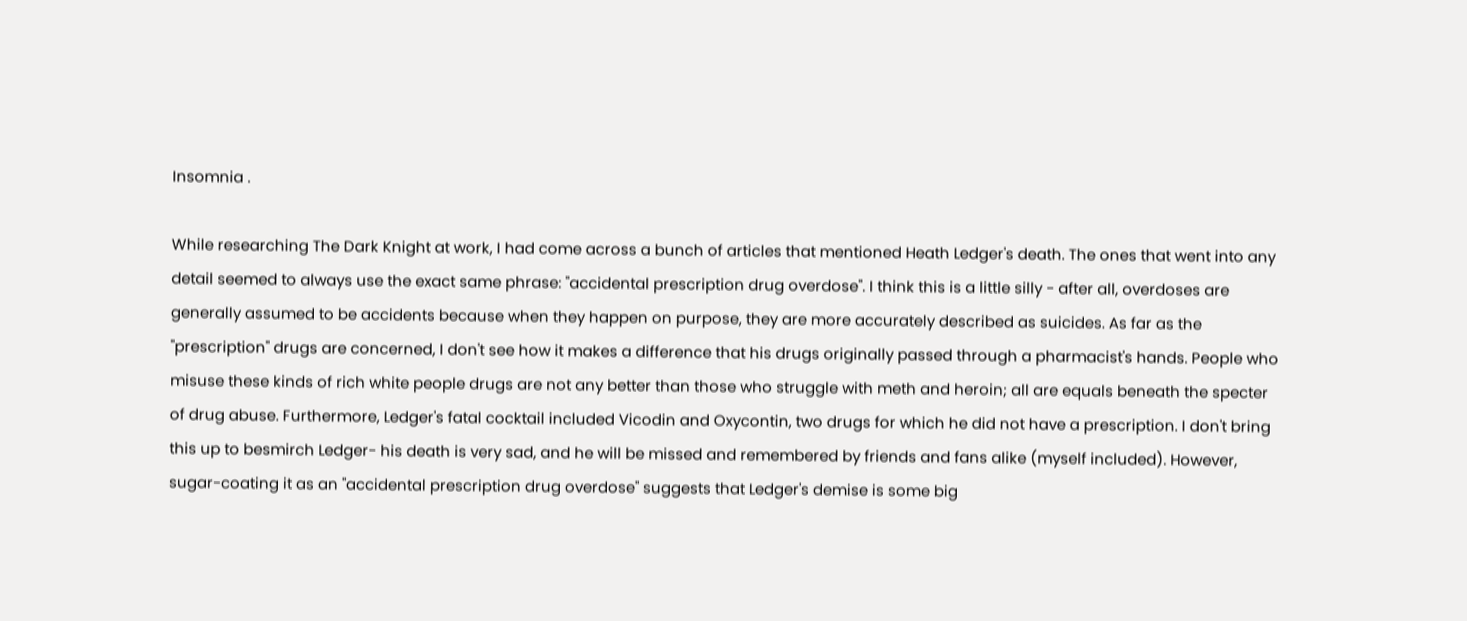Insomnia .

While researching The Dark Knight at work, I had come across a bunch of articles that mentioned Heath Ledger's death. The ones that went into any detail seemed to always use the exact same phrase: "accidental prescription drug overdose". I think this is a little silly - after all, overdoses are generally assumed to be accidents because when they happen on purpose, they are more accurately described as suicides. As far as the "prescription" drugs are concerned, I don't see how it makes a difference that his drugs originally passed through a pharmacist's hands. People who misuse these kinds of rich white people drugs are not any better than those who struggle with meth and heroin; all are equals beneath the specter of drug abuse. Furthermore, Ledger's fatal cocktail included Vicodin and Oxycontin, two drugs for which he did not have a prescription. I don't bring this up to besmirch Ledger- his death is very sad, and he will be missed and remembered by friends and fans alike (myself included). However, sugar-coating it as an "accidental prescription drug overdose" suggests that Ledger's demise is some big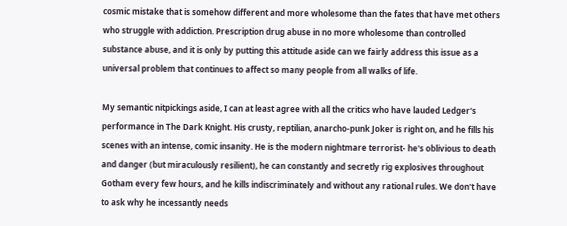cosmic mistake that is somehow different and more wholesome than the fates that have met others who struggle with addiction. Prescription drug abuse in no more wholesome than controlled substance abuse, and it is only by putting this attitude aside can we fairly address this issue as a universal problem that continues to affect so many people from all walks of life.

My semantic nitpickings aside, I can at least agree with all the critics who have lauded Ledger's performance in The Dark Knight. His crusty, reptilian, anarcho-punk Joker is right on, and he fills his scenes with an intense, comic insanity. He is the modern nightmare terrorist- he's oblivious to death and danger (but miraculously resilient), he can constantly and secretly rig explosives throughout Gotham every few hours, and he kills indiscriminately and without any rational rules. We don't have to ask why he incessantly needs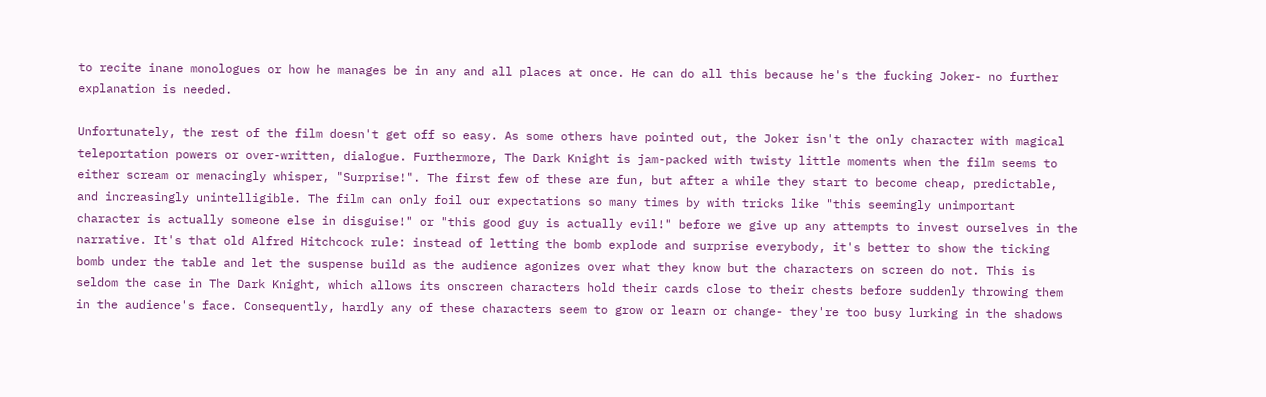to recite inane monologues or how he manages be in any and all places at once. He can do all this because he's the fucking Joker- no further explanation is needed.

Unfortunately, the rest of the film doesn't get off so easy. As some others have pointed out, the Joker isn't the only character with magical teleportation powers or over-written, dialogue. Furthermore, The Dark Knight is jam-packed with twisty little moments when the film seems to either scream or menacingly whisper, "Surprise!". The first few of these are fun, but after a while they start to become cheap, predictable, and increasingly unintelligible. The film can only foil our expectations so many times by with tricks like "this seemingly unimportant character is actually someone else in disguise!" or "this good guy is actually evil!" before we give up any attempts to invest ourselves in the narrative. It's that old Alfred Hitchcock rule: instead of letting the bomb explode and surprise everybody, it's better to show the ticking bomb under the table and let the suspense build as the audience agonizes over what they know but the characters on screen do not. This is seldom the case in The Dark Knight, which allows its onscreen characters hold their cards close to their chests before suddenly throwing them in the audience's face. Consequently, hardly any of these characters seem to grow or learn or change- they're too busy lurking in the shadows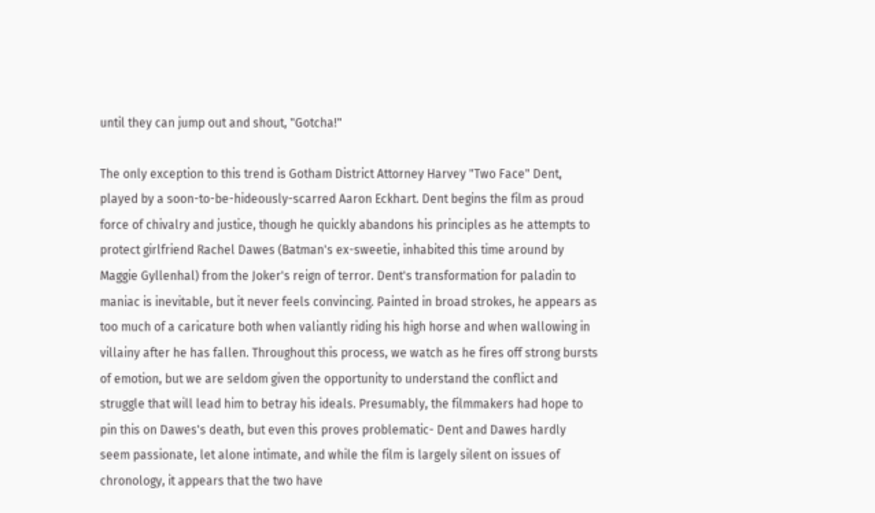until they can jump out and shout, "Gotcha!"

The only exception to this trend is Gotham District Attorney Harvey "Two Face" Dent, played by a soon-to-be-hideously-scarred Aaron Eckhart. Dent begins the film as proud force of chivalry and justice, though he quickly abandons his principles as he attempts to protect girlfriend Rachel Dawes (Batman's ex-sweetie, inhabited this time around by Maggie Gyllenhal) from the Joker's reign of terror. Dent's transformation for paladin to maniac is inevitable, but it never feels convincing. Painted in broad strokes, he appears as too much of a caricature both when valiantly riding his high horse and when wallowing in villainy after he has fallen. Throughout this process, we watch as he fires off strong bursts of emotion, but we are seldom given the opportunity to understand the conflict and struggle that will lead him to betray his ideals. Presumably, the filmmakers had hope to pin this on Dawes's death, but even this proves problematic- Dent and Dawes hardly seem passionate, let alone intimate, and while the film is largely silent on issues of chronology, it appears that the two have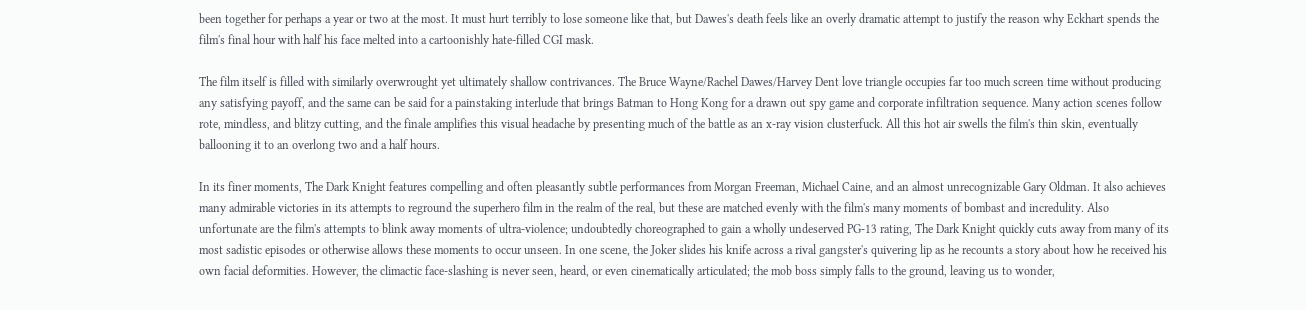been together for perhaps a year or two at the most. It must hurt terribly to lose someone like that, but Dawes's death feels like an overly dramatic attempt to justify the reason why Eckhart spends the film's final hour with half his face melted into a cartoonishly hate-filled CGI mask.

The film itself is filled with similarly overwrought yet ultimately shallow contrivances. The Bruce Wayne/Rachel Dawes/Harvey Dent love triangle occupies far too much screen time without producing any satisfying payoff, and the same can be said for a painstaking interlude that brings Batman to Hong Kong for a drawn out spy game and corporate infiltration sequence. Many action scenes follow rote, mindless, and blitzy cutting, and the finale amplifies this visual headache by presenting much of the battle as an x-ray vision clusterfuck. All this hot air swells the film's thin skin, eventually ballooning it to an overlong two and a half hours.

In its finer moments, The Dark Knight features compelling and often pleasantly subtle performances from Morgan Freeman, Michael Caine, and an almost unrecognizable Gary Oldman. It also achieves many admirable victories in its attempts to reground the superhero film in the realm of the real, but these are matched evenly with the film's many moments of bombast and incredulity. Also unfortunate are the film's attempts to blink away moments of ultra-violence; undoubtedly choreographed to gain a wholly undeserved PG-13 rating, The Dark Knight quickly cuts away from many of its most sadistic episodes or otherwise allows these moments to occur unseen. In one scene, the Joker slides his knife across a rival gangster's quivering lip as he recounts a story about how he received his own facial deformities. However, the climactic face-slashing is never seen, heard, or even cinematically articulated; the mob boss simply falls to the ground, leaving us to wonder,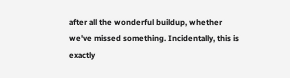after all the wonderful buildup, whether we've missed something. Incidentally, this is exactly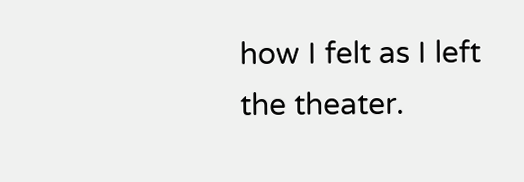how I felt as I left the theater.